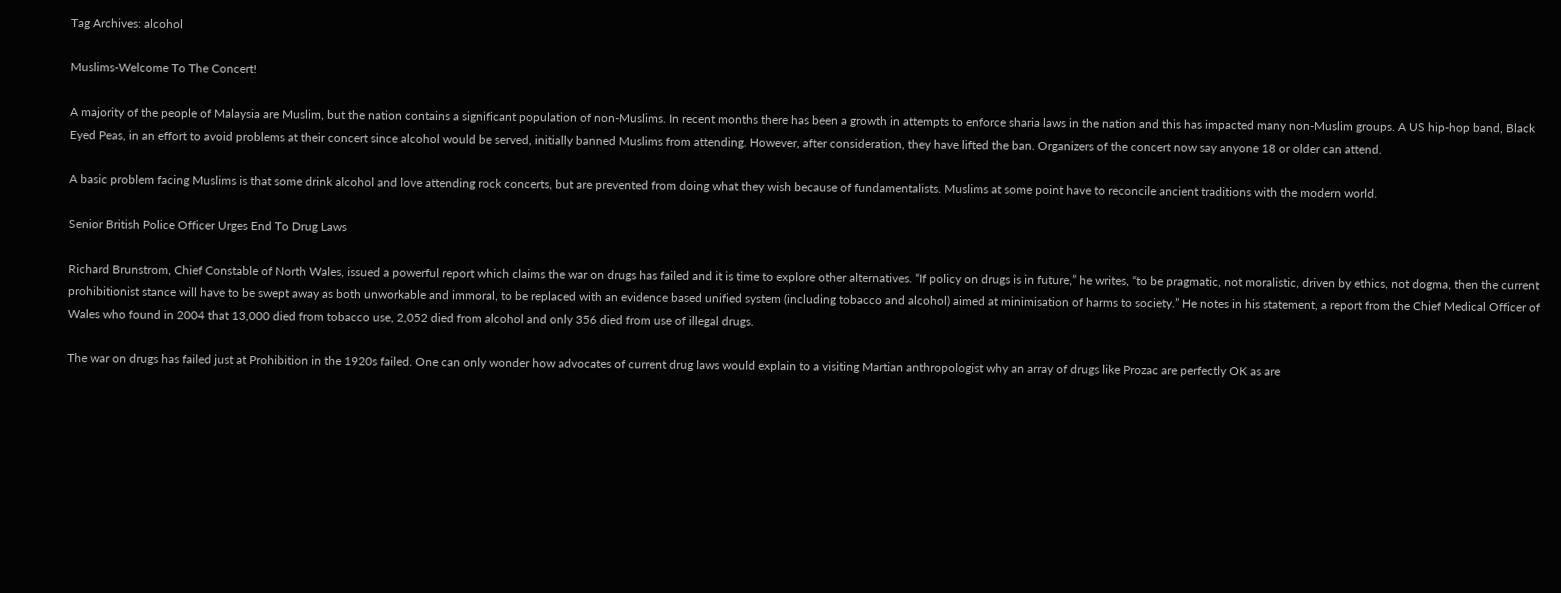Tag Archives: alcohol

Muslims-Welcome To The Concert!

A majority of the people of Malaysia are Muslim, but the nation contains a significant population of non-Muslims. In recent months there has been a growth in attempts to enforce sharia laws in the nation and this has impacted many non-Muslim groups. A US hip-hop band, Black Eyed Peas, in an effort to avoid problems at their concert since alcohol would be served, initially banned Muslims from attending. However, after consideration, they have lifted the ban. Organizers of the concert now say anyone 18 or older can attend.

A basic problem facing Muslims is that some drink alcohol and love attending rock concerts, but are prevented from doing what they wish because of fundamentalists. Muslims at some point have to reconcile ancient traditions with the modern world.

Senior British Police Officer Urges End To Drug Laws

Richard Brunstrom, Chief Constable of North Wales, issued a powerful report which claims the war on drugs has failed and it is time to explore other alternatives. “If policy on drugs is in future,” he writes, “to be pragmatic, not moralistic, driven by ethics, not dogma, then the current prohibitionist stance will have to be swept away as both unworkable and immoral, to be replaced with an evidence based unified system (including tobacco and alcohol) aimed at minimisation of harms to society.” He notes in his statement, a report from the Chief Medical Officer of Wales who found in 2004 that 13,000 died from tobacco use, 2,052 died from alcohol and only 356 died from use of illegal drugs.

The war on drugs has failed just at Prohibition in the 1920s failed. One can only wonder how advocates of current drug laws would explain to a visiting Martian anthropologist why an array of drugs like Prozac are perfectly OK as are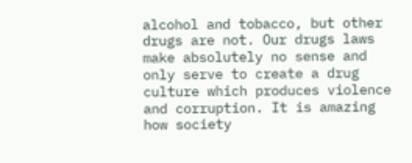alcohol and tobacco, but other drugs are not. Our drugs laws make absolutely no sense and only serve to create a drug culture which produces violence and corruption. It is amazing how society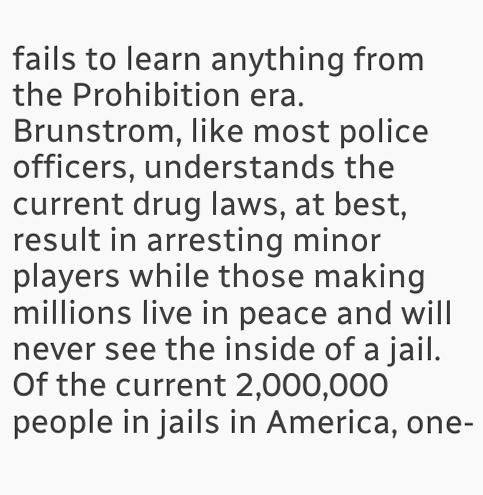fails to learn anything from the Prohibition era. Brunstrom, like most police officers, understands the current drug laws, at best, result in arresting minor players while those making millions live in peace and will never see the inside of a jail. Of the current 2,000,000 people in jails in America, one-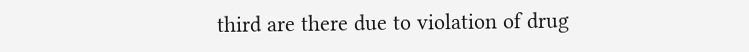third are there due to violation of drug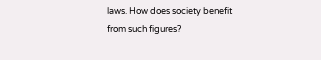laws. How does society benefit from such figures?